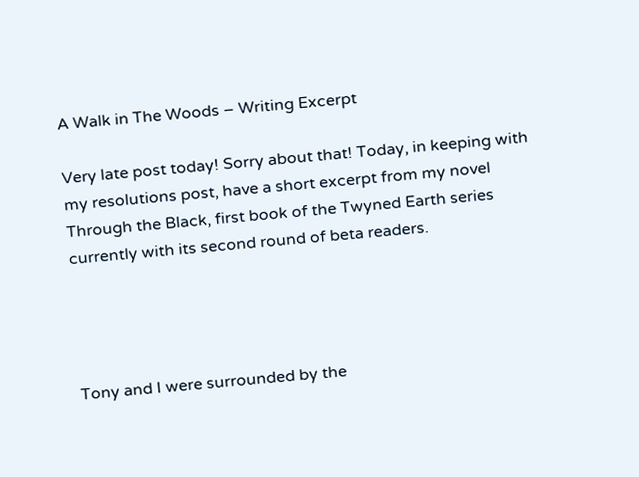A Walk in The Woods – Writing Excerpt

Very late post today! Sorry about that! Today, in keeping with my resolutions post, have a short excerpt from my novel Through the Black, first book of the Twyned Earth series currently with its second round of beta readers.




Tony and I were surrounded by the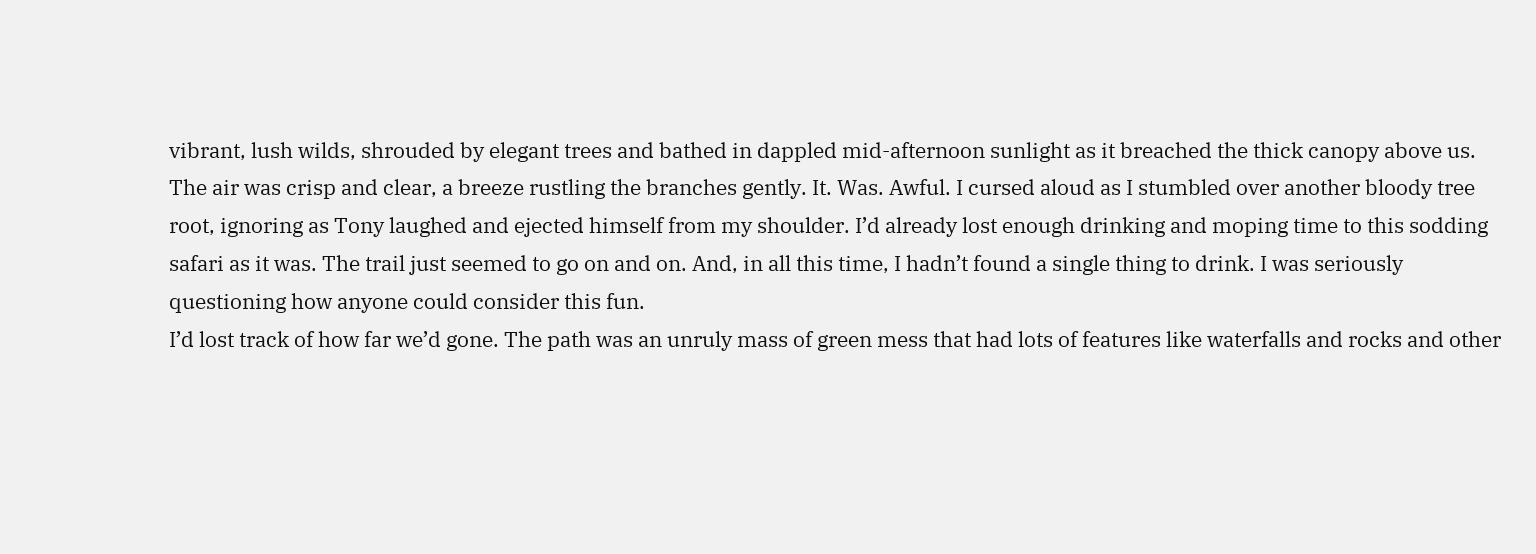vibrant, lush wilds, shrouded by elegant trees and bathed in dappled mid-afternoon sunlight as it breached the thick canopy above us. The air was crisp and clear, a breeze rustling the branches gently. It. Was. Awful. I cursed aloud as I stumbled over another bloody tree root, ignoring as Tony laughed and ejected himself from my shoulder. I’d already lost enough drinking and moping time to this sodding safari as it was. The trail just seemed to go on and on. And, in all this time, I hadn’t found a single thing to drink. I was seriously questioning how anyone could consider this fun.
I’d lost track of how far we’d gone. The path was an unruly mass of green mess that had lots of features like waterfalls and rocks and other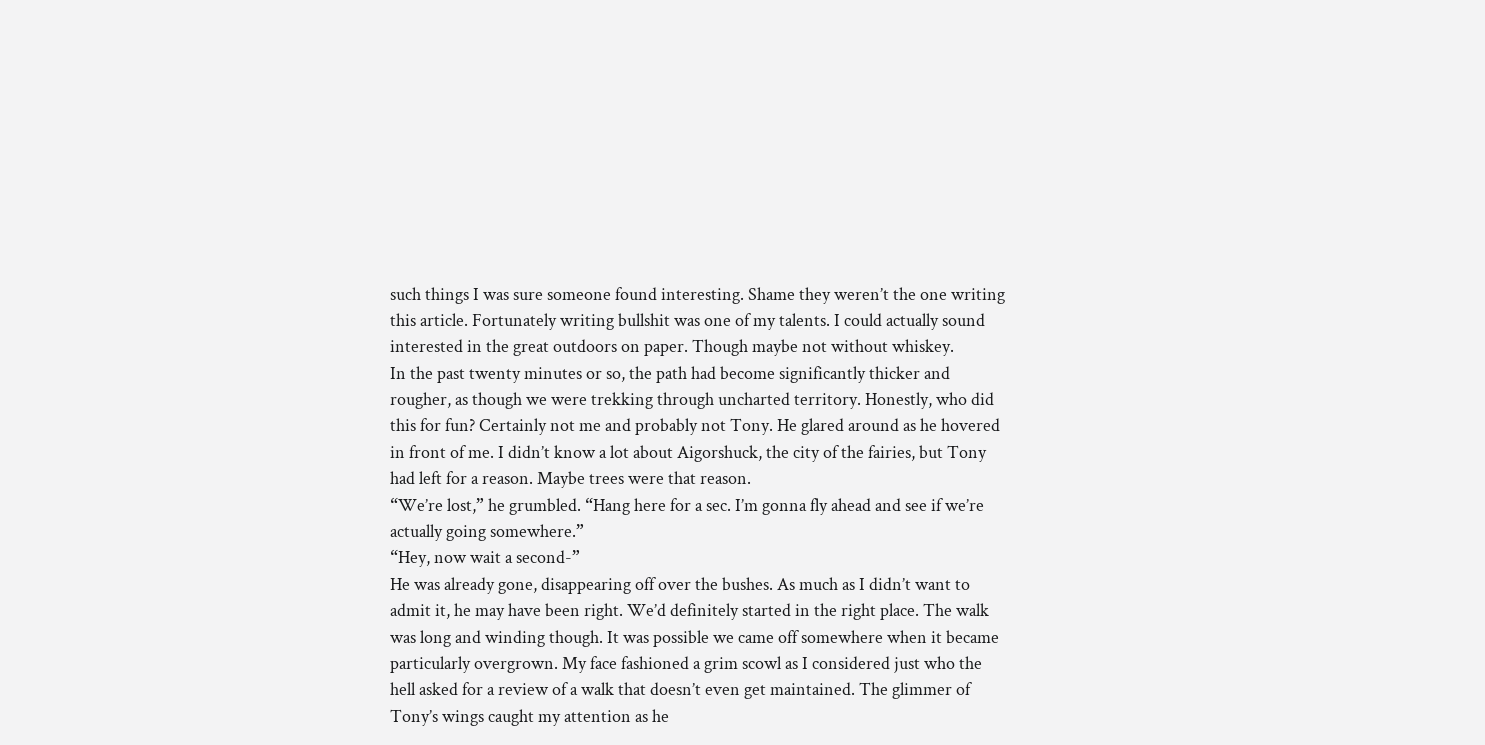such things I was sure someone found interesting. Shame they weren’t the one writing this article. Fortunately writing bullshit was one of my talents. I could actually sound interested in the great outdoors on paper. Though maybe not without whiskey.
In the past twenty minutes or so, the path had become significantly thicker and rougher, as though we were trekking through uncharted territory. Honestly, who did this for fun? Certainly not me and probably not Tony. He glared around as he hovered in front of me. I didn’t know a lot about Aigorshuck, the city of the fairies, but Tony had left for a reason. Maybe trees were that reason.
“We’re lost,” he grumbled. “Hang here for a sec. I’m gonna fly ahead and see if we’re actually going somewhere.”
“Hey, now wait a second-”
He was already gone, disappearing off over the bushes. As much as I didn’t want to admit it, he may have been right. We’d definitely started in the right place. The walk was long and winding though. It was possible we came off somewhere when it became particularly overgrown. My face fashioned a grim scowl as I considered just who the hell asked for a review of a walk that doesn’t even get maintained. The glimmer of Tony’s wings caught my attention as he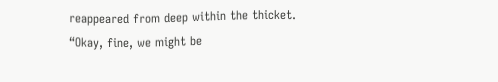reappeared from deep within the thicket.
“Okay, fine, we might be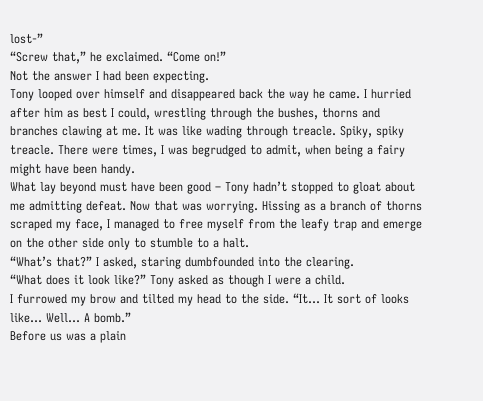lost-”
“Screw that,” he exclaimed. “Come on!”
Not the answer I had been expecting.
Tony looped over himself and disappeared back the way he came. I hurried after him as best I could, wrestling through the bushes, thorns and branches clawing at me. It was like wading through treacle. Spiky, spiky treacle. There were times, I was begrudged to admit, when being a fairy might have been handy.
What lay beyond must have been good – Tony hadn’t stopped to gloat about me admitting defeat. Now that was worrying. Hissing as a branch of thorns scraped my face, I managed to free myself from the leafy trap and emerge on the other side only to stumble to a halt.
“What’s that?” I asked, staring dumbfounded into the clearing.
“What does it look like?” Tony asked as though I were a child.
I furrowed my brow and tilted my head to the side. “It… It sort of looks like… Well… A bomb.”
Before us was a plain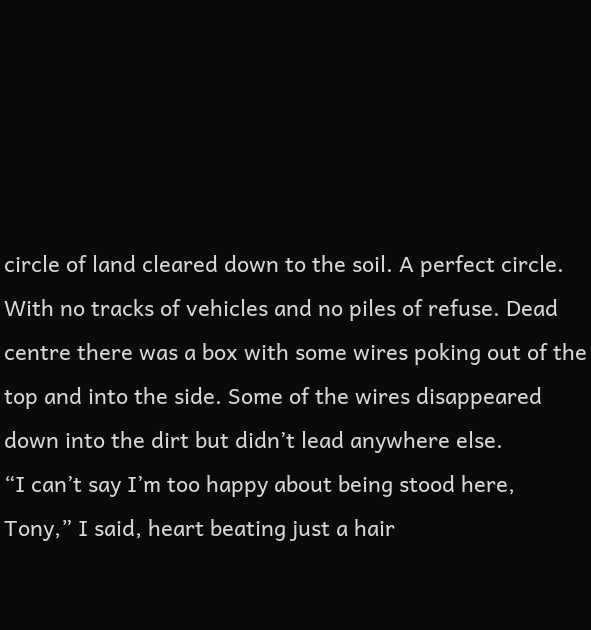circle of land cleared down to the soil. A perfect circle. With no tracks of vehicles and no piles of refuse. Dead centre there was a box with some wires poking out of the top and into the side. Some of the wires disappeared down into the dirt but didn’t lead anywhere else.
“I can’t say I’m too happy about being stood here, Tony,” I said, heart beating just a hair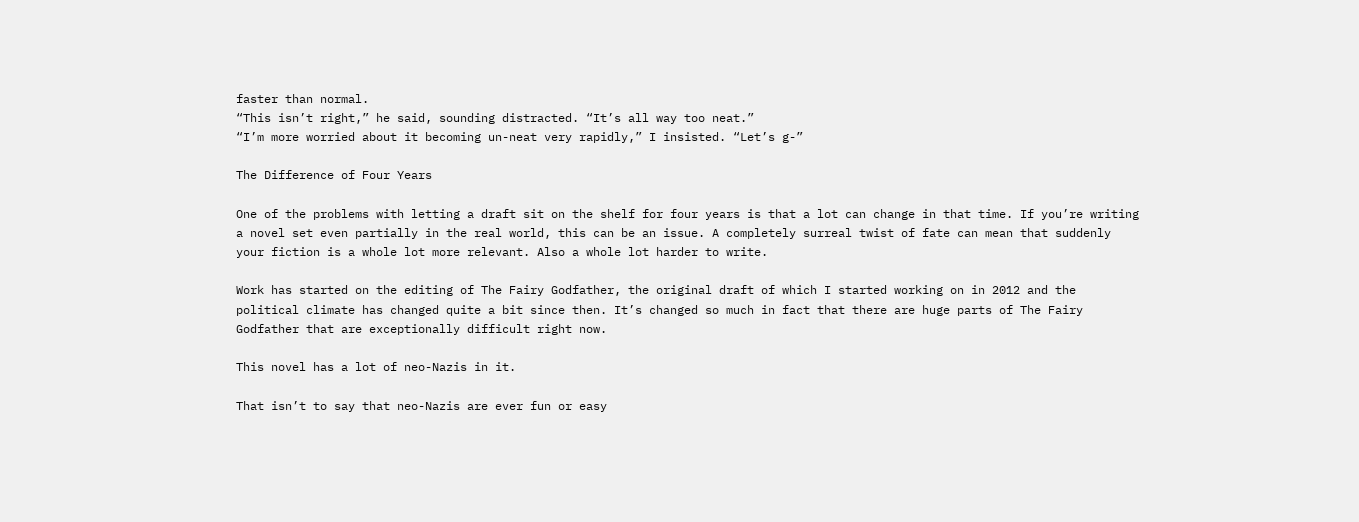faster than normal.
“This isn’t right,” he said, sounding distracted. “It’s all way too neat.”
“I’m more worried about it becoming un-neat very rapidly,” I insisted. “Let’s g-”

The Difference of Four Years

One of the problems with letting a draft sit on the shelf for four years is that a lot can change in that time. If you’re writing a novel set even partially in the real world, this can be an issue. A completely surreal twist of fate can mean that suddenly your fiction is a whole lot more relevant. Also a whole lot harder to write.

Work has started on the editing of The Fairy Godfather, the original draft of which I started working on in 2012 and the political climate has changed quite a bit since then. It’s changed so much in fact that there are huge parts of The Fairy Godfather that are exceptionally difficult right now.

This novel has a lot of neo-Nazis in it.

That isn’t to say that neo-Nazis are ever fun or easy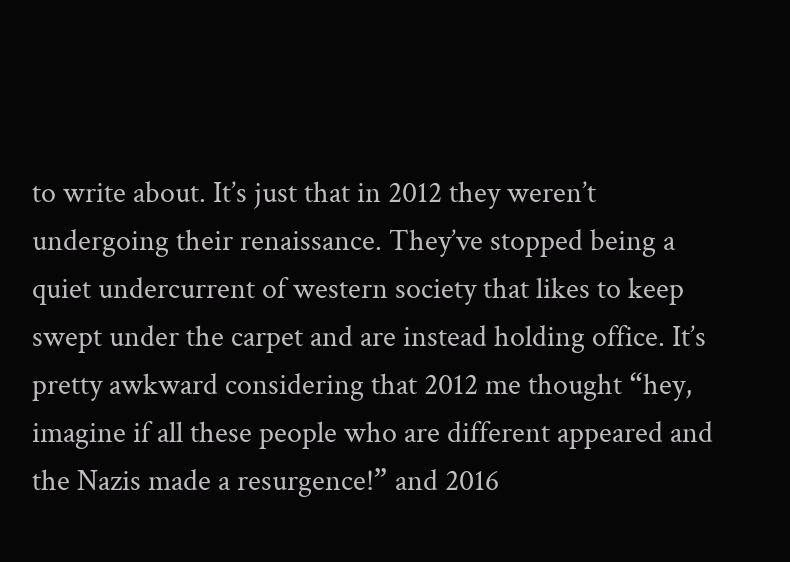to write about. It’s just that in 2012 they weren’t undergoing their renaissance. They’ve stopped being a quiet undercurrent of western society that likes to keep swept under the carpet and are instead holding office. It’s pretty awkward considering that 2012 me thought “hey, imagine if all these people who are different appeared and the Nazis made a resurgence!” and 2016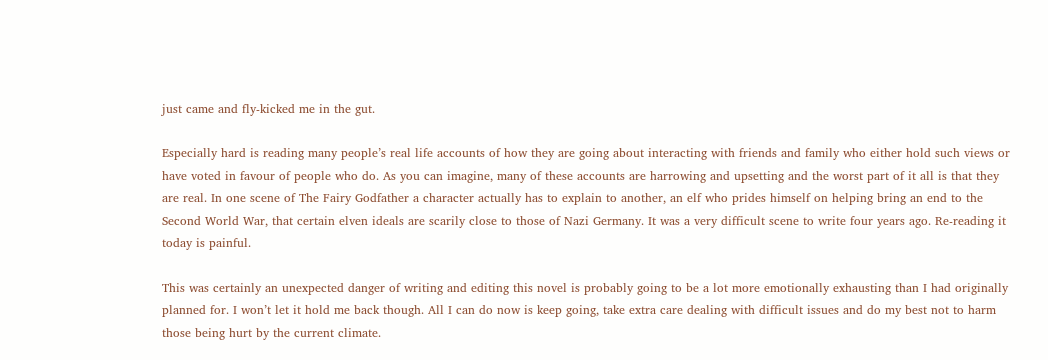just came and fly-kicked me in the gut.

Especially hard is reading many people’s real life accounts of how they are going about interacting with friends and family who either hold such views or have voted in favour of people who do. As you can imagine, many of these accounts are harrowing and upsetting and the worst part of it all is that they are real. In one scene of The Fairy Godfather a character actually has to explain to another, an elf who prides himself on helping bring an end to the Second World War, that certain elven ideals are scarily close to those of Nazi Germany. It was a very difficult scene to write four years ago. Re-reading it today is painful.

This was certainly an unexpected danger of writing and editing this novel is probably going to be a lot more emotionally exhausting than I had originally planned for. I won’t let it hold me back though. All I can do now is keep going, take extra care dealing with difficult issues and do my best not to harm those being hurt by the current climate.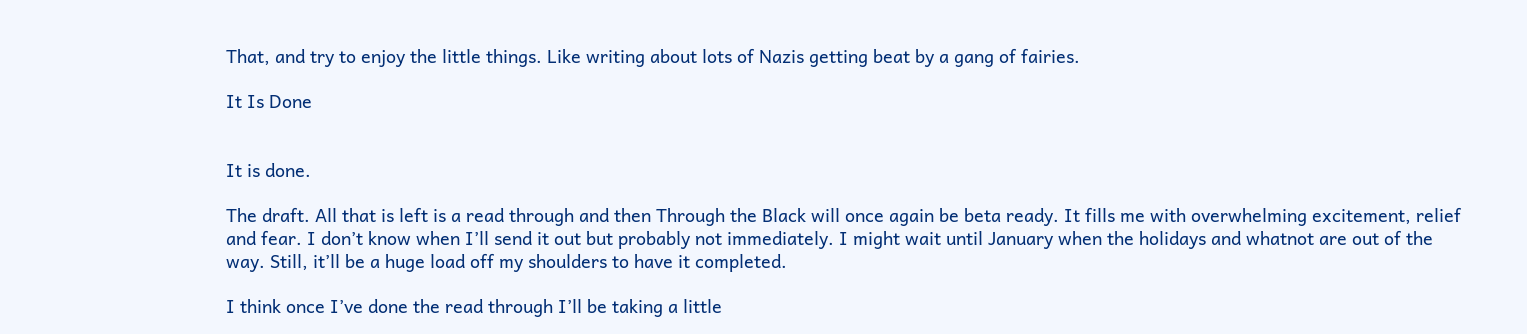That, and try to enjoy the little things. Like writing about lots of Nazis getting beat by a gang of fairies.

It Is Done


It is done.

The draft. All that is left is a read through and then Through the Black will once again be beta ready. It fills me with overwhelming excitement, relief and fear. I don’t know when I’ll send it out but probably not immediately. I might wait until January when the holidays and whatnot are out of the way. Still, it’ll be a huge load off my shoulders to have it completed.

I think once I’ve done the read through I’ll be taking a little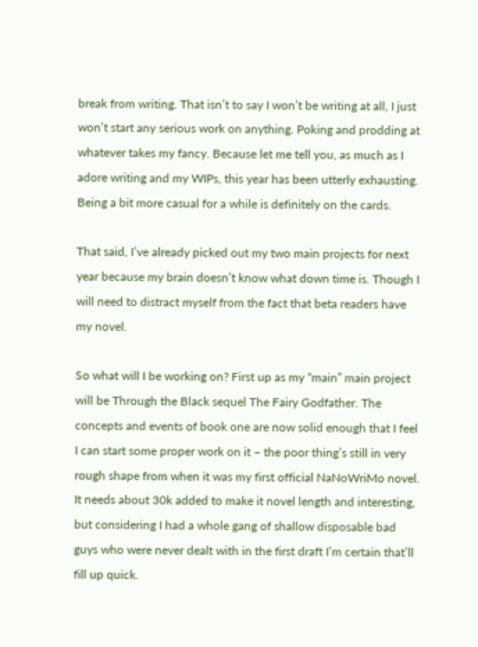break from writing. That isn’t to say I won’t be writing at all, I just won’t start any serious work on anything. Poking and prodding at whatever takes my fancy. Because let me tell you, as much as I adore writing and my WIPs, this year has been utterly exhausting. Being a bit more casual for a while is definitely on the cards.

That said, I’ve already picked out my two main projects for next year because my brain doesn’t know what down time is. Though I will need to distract myself from the fact that beta readers have my novel.

So what will I be working on? First up as my “main” main project will be Through the Black sequel The Fairy Godfather. The concepts and events of book one are now solid enough that I feel I can start some proper work on it – the poor thing’s still in very rough shape from when it was my first official NaNoWriMo novel. It needs about 30k added to make it novel length and interesting, but considering I had a whole gang of shallow disposable bad guys who were never dealt with in the first draft I’m certain that’ll fill up quick.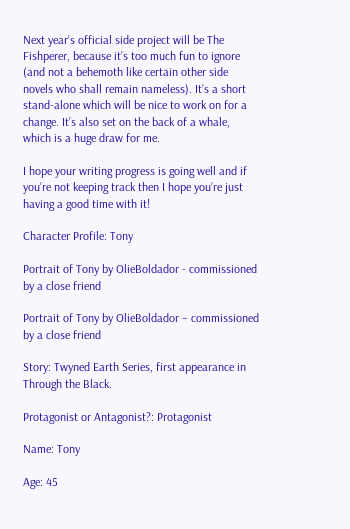Next year’s official side project will be The Fishperer, because it’s too much fun to ignore (and not a behemoth like certain other side novels who shall remain nameless). It’s a short stand-alone which will be nice to work on for a change. It’s also set on the back of a whale, which is a huge draw for me.

I hope your writing progress is going well and if you’re not keeping track then I hope you’re just having a good time with it!

Character Profile: Tony

Portrait of Tony by OlieBoldador - commissioned by a close friend

Portrait of Tony by OlieBoldador – commissioned by a close friend

Story: Twyned Earth Series, first appearance in Through the Black.

Protagonist or Antagonist?: Protagonist

Name: Tony

Age: 45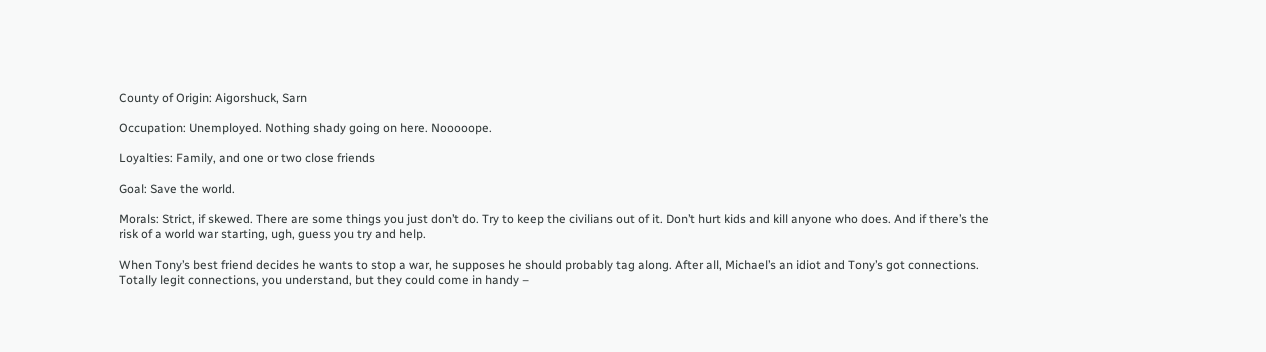County of Origin: Aigorshuck, Sarn

Occupation: Unemployed. Nothing shady going on here. Nooooope.

Loyalties: Family, and one or two close friends

Goal: Save the world.

Morals: Strict, if skewed. There are some things you just don’t do. Try to keep the civilians out of it. Don’t hurt kids and kill anyone who does. And if there’s the risk of a world war starting, ugh, guess you try and help.

When Tony’s best friend decides he wants to stop a war, he supposes he should probably tag along. After all, Michael’s an idiot and Tony’s got connections. Totally legit connections, you understand, but they could come in handy –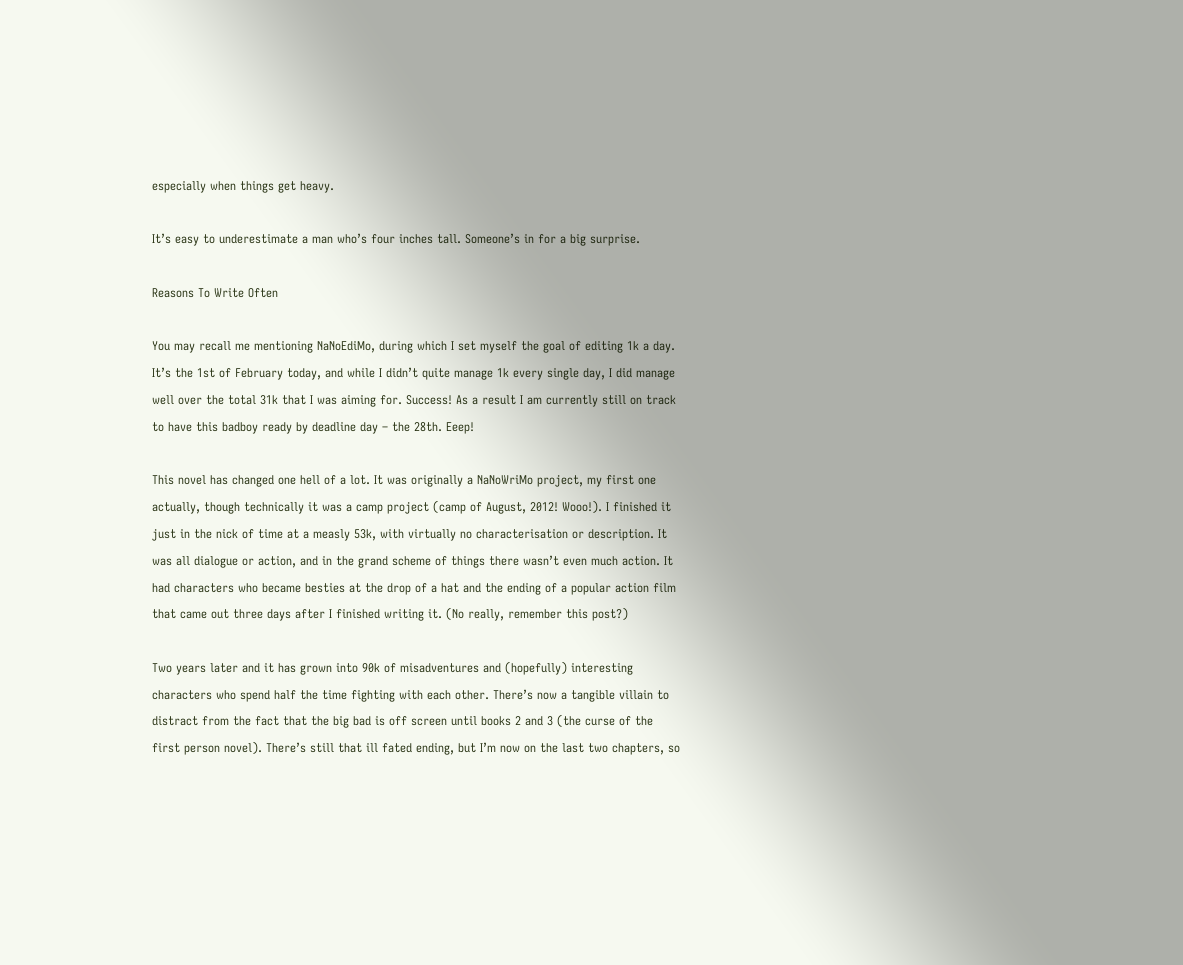especially when things get heavy.

It’s easy to underestimate a man who’s four inches tall. Someone’s in for a big surprise.

Reasons To Write Often

You may recall me mentioning NaNoEdiMo, during which I set myself the goal of editing 1k a day. It’s the 1st of February today, and while I didn’t quite manage 1k every single day, I did manage well over the total 31k that I was aiming for. Success! As a result I am currently still on track to have this badboy ready by deadline day – the 28th. Eeep!

This novel has changed one hell of a lot. It was originally a NaNoWriMo project, my first one actually, though technically it was a camp project (camp of August, 2012! Wooo!). I finished it just in the nick of time at a measly 53k, with virtually no characterisation or description. It was all dialogue or action, and in the grand scheme of things there wasn’t even much action. It had characters who became besties at the drop of a hat and the ending of a popular action film that came out three days after I finished writing it. (No really, remember this post?)

Two years later and it has grown into 90k of misadventures and (hopefully) interesting characters who spend half the time fighting with each other. There’s now a tangible villain to distract from the fact that the big bad is off screen until books 2 and 3 (the curse of the first person novel). There’s still that ill fated ending, but I’m now on the last two chapters, so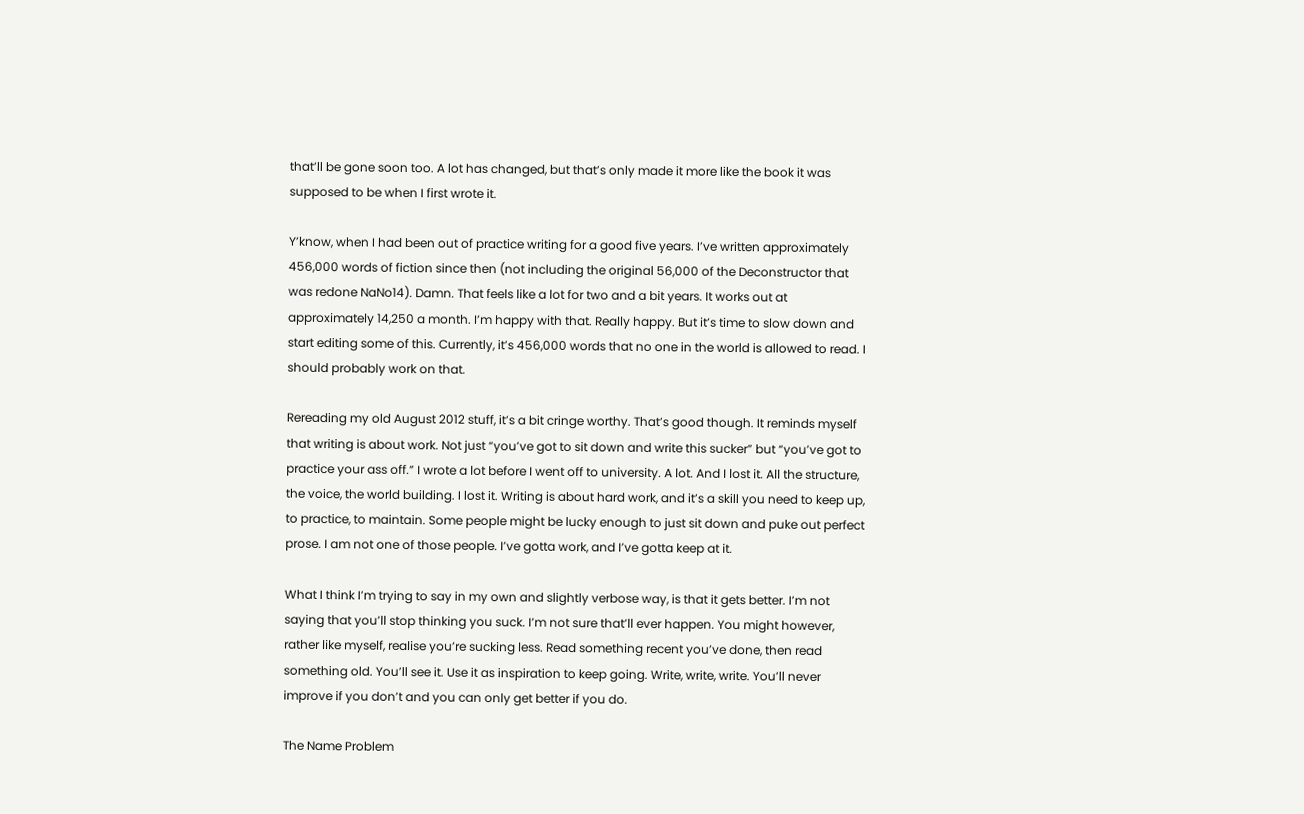that’ll be gone soon too. A lot has changed, but that’s only made it more like the book it was supposed to be when I first wrote it.

Y’know, when I had been out of practice writing for a good five years. I’ve written approximately 456,000 words of fiction since then (not including the original 56,000 of the Deconstructor that was redone NaNo14). Damn. That feels like a lot for two and a bit years. It works out at approximately 14,250 a month. I’m happy with that. Really happy. But it’s time to slow down and start editing some of this. Currently, it’s 456,000 words that no one in the world is allowed to read. I should probably work on that.

Rereading my old August 2012 stuff, it’s a bit cringe worthy. That’s good though. It reminds myself that writing is about work. Not just “you’ve got to sit down and write this sucker” but “you’ve got to practice your ass off.” I wrote a lot before I went off to university. A lot. And I lost it. All the structure, the voice, the world building. I lost it. Writing is about hard work, and it’s a skill you need to keep up, to practice, to maintain. Some people might be lucky enough to just sit down and puke out perfect prose. I am not one of those people. I’ve gotta work, and I’ve gotta keep at it.

What I think I’m trying to say in my own and slightly verbose way, is that it gets better. I’m not saying that you’ll stop thinking you suck. I’m not sure that’ll ever happen. You might however, rather like myself, realise you’re sucking less. Read something recent you’ve done, then read something old. You’ll see it. Use it as inspiration to keep going. Write, write, write. You’ll never improve if you don’t and you can only get better if you do.

The Name Problem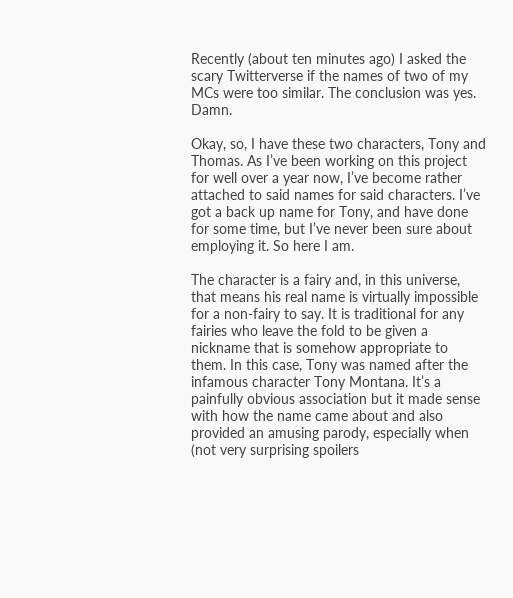Recently (about ten minutes ago) I asked the scary Twitterverse if the names of two of my MCs were too similar. The conclusion was yes. Damn.

Okay, so, I have these two characters, Tony and Thomas. As I’ve been working on this project for well over a year now, I’ve become rather attached to said names for said characters. I’ve got a back up name for Tony, and have done for some time, but I’ve never been sure about employing it. So here I am.

The character is a fairy and, in this universe, that means his real name is virtually impossible for a non-fairy to say. It is traditional for any fairies who leave the fold to be given a nickname that is somehow appropriate to them. In this case, Tony was named after the infamous character Tony Montana. It’s a painfully obvious association but it made sense with how the name came about and also provided an amusing parody, especially when (not very surprising spoilers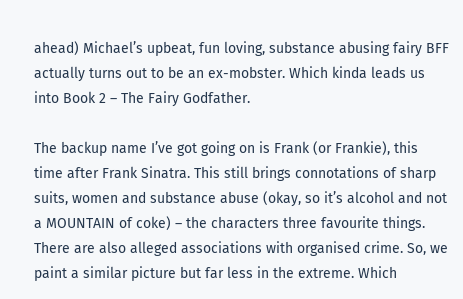ahead) Michael’s upbeat, fun loving, substance abusing fairy BFF actually turns out to be an ex-mobster. Which kinda leads us into Book 2 – The Fairy Godfather.

The backup name I’ve got going on is Frank (or Frankie), this time after Frank Sinatra. This still brings connotations of sharp suits, women and substance abuse (okay, so it’s alcohol and not a MOUNTAIN of coke) – the characters three favourite things. There are also alleged associations with organised crime. So, we paint a similar picture but far less in the extreme. Which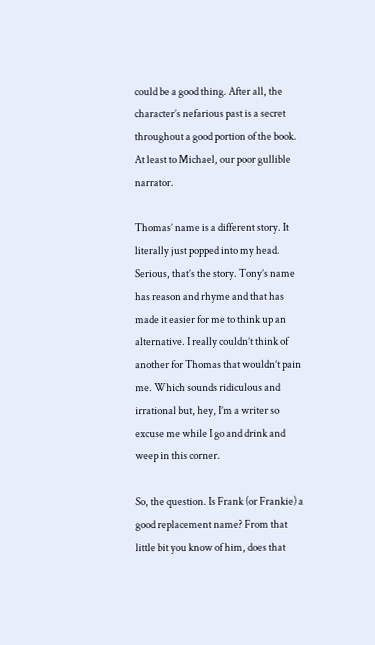could be a good thing. After all, the character’s nefarious past is a secret throughout a good portion of the book. At least to Michael, our poor gullible narrator.

Thomas’ name is a different story. It literally just popped into my head. Serious, that’s the story. Tony’s name has reason and rhyme and that has made it easier for me to think up an alternative. I really couldn’t think of another for Thomas that wouldn’t pain me. Which sounds ridiculous and irrational but, hey, I’m a writer so excuse me while I go and drink and weep in this corner.

So, the question. Is Frank (or Frankie) a good replacement name? From that little bit you know of him, does that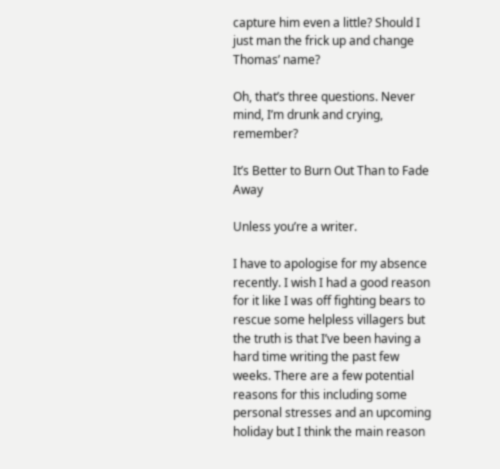capture him even a little? Should I just man the frick up and change Thomas’ name?

Oh, that’s three questions. Never mind, I’m drunk and crying, remember?

It’s Better to Burn Out Than to Fade Away

Unless you’re a writer.

I have to apologise for my absence recently. I wish I had a good reason for it like I was off fighting bears to rescue some helpless villagers but the truth is that I’ve been having a hard time writing the past few weeks. There are a few potential reasons for this including some personal stresses and an upcoming holiday but I think the main reason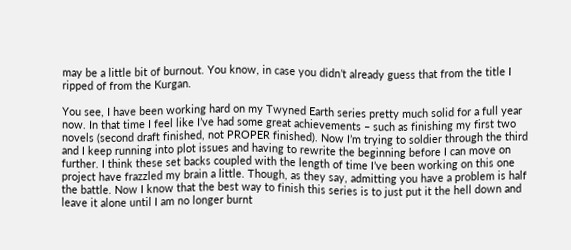may be a little bit of burnout. You know, in case you didn’t already guess that from the title I ripped of from the Kurgan.

You see, I have been working hard on my Twyned Earth series pretty much solid for a full year now. In that time I feel like I’ve had some great achievements – such as finishing my first two novels (second draft finished, not PROPER finished). Now I’m trying to soldier through the third and I keep running into plot issues and having to rewrite the beginning before I can move on further. I think these set backs coupled with the length of time I’ve been working on this one project have frazzled my brain a little. Though, as they say, admitting you have a problem is half the battle. Now I know that the best way to finish this series is to just put it the hell down and leave it alone until I am no longer burnt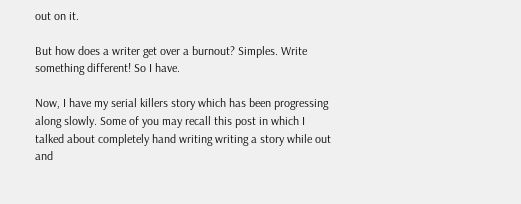out on it.

But how does a writer get over a burnout? Simples. Write something different! So I have.

Now, I have my serial killers story which has been progressing along slowly. Some of you may recall this post in which I talked about completely hand writing writing a story while out and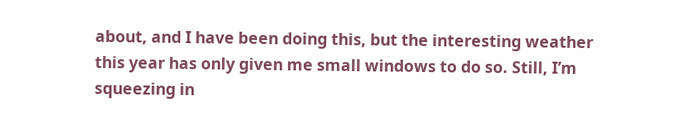about, and I have been doing this, but the interesting weather this year has only given me small windows to do so. Still, I’m squeezing in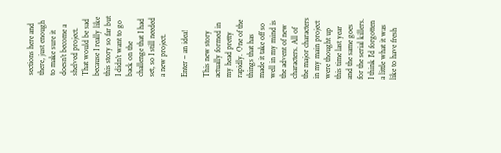sections here and there, just enough to make sure it doesn’t become a shelved project. That would be sad because I really like this story so far but I didn’t want to go back on the challenge that I had set, so I still needed a new project.

Enter – an idea!

This new story actually formed in my head pretty rapidly. One of the things that has made it take off so well in my mind is the advent of new characters. All of the major characters in my main project were thought up this time last year and the same goes for the serial killers. I think I’d forgotten a little what it was like to have fresh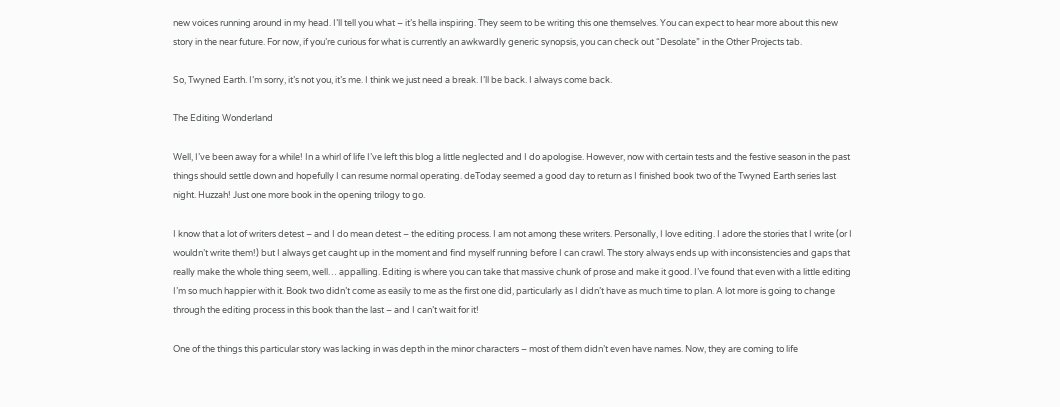new voices running around in my head. I’ll tell you what – it’s hella inspiring. They seem to be writing this one themselves. You can expect to hear more about this new story in the near future. For now, if you’re curious for what is currently an awkwardly generic synopsis, you can check out “Desolate” in the Other Projects tab.

So, Twyned Earth. I’m sorry, it’s not you, it’s me. I think we just need a break. I’ll be back. I always come back.

The Editing Wonderland

Well, I’ve been away for a while! In a whirl of life I’ve left this blog a little neglected and I do apologise. However, now with certain tests and the festive season in the past things should settle down and hopefully I can resume normal operating. deToday seemed a good day to return as I finished book two of the Twyned Earth series last night. Huzzah! Just one more book in the opening trilogy to go.

I know that a lot of writers detest – and I do mean detest – the editing process. I am not among these writers. Personally, I love editing. I adore the stories that I write (or I wouldn’t write them!) but I always get caught up in the moment and find myself running before I can crawl. The story always ends up with inconsistencies and gaps that really make the whole thing seem, well… appalling. Editing is where you can take that massive chunk of prose and make it good. I’ve found that even with a little editing I’m so much happier with it. Book two didn’t come as easily to me as the first one did, particularly as I didn’t have as much time to plan. A lot more is going to change through the editing process in this book than the last – and I can’t wait for it!

One of the things this particular story was lacking in was depth in the minor characters – most of them didn’t even have names. Now, they are coming to life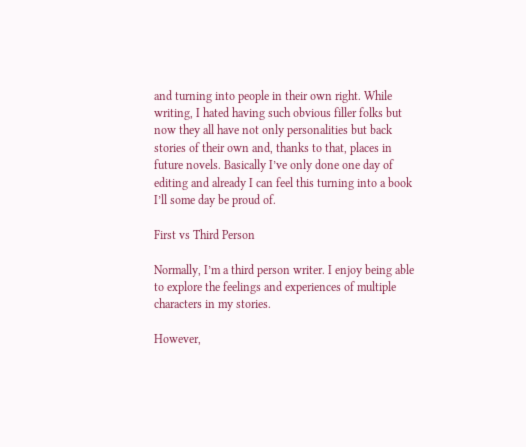and turning into people in their own right. While writing, I hated having such obvious filler folks but now they all have not only personalities but back stories of their own and, thanks to that, places in future novels. Basically I’ve only done one day of editing and already I can feel this turning into a book I’ll some day be proud of.

First vs Third Person

Normally, I’m a third person writer. I enjoy being able to explore the feelings and experiences of multiple characters in my stories.

However,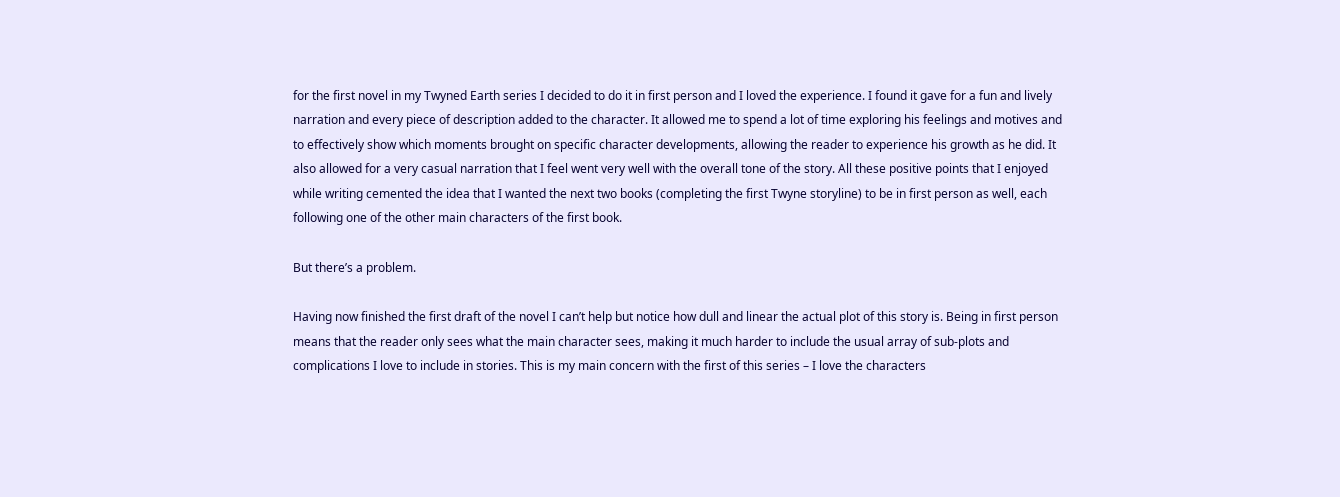for the first novel in my Twyned Earth series I decided to do it in first person and I loved the experience. I found it gave for a fun and lively narration and every piece of description added to the character. It allowed me to spend a lot of time exploring his feelings and motives and to effectively show which moments brought on specific character developments, allowing the reader to experience his growth as he did. It also allowed for a very casual narration that I feel went very well with the overall tone of the story. All these positive points that I enjoyed while writing cemented the idea that I wanted the next two books (completing the first Twyne storyline) to be in first person as well, each following one of the other main characters of the first book.

But there’s a problem.

Having now finished the first draft of the novel I can’t help but notice how dull and linear the actual plot of this story is. Being in first person means that the reader only sees what the main character sees, making it much harder to include the usual array of sub-plots and complications I love to include in stories. This is my main concern with the first of this series – I love the characters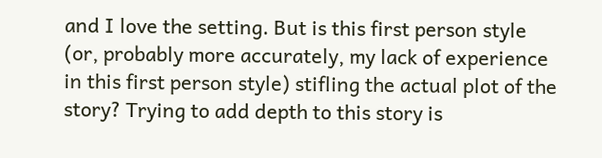and I love the setting. But is this first person style (or, probably more accurately, my lack of experience in this first person style) stifling the actual plot of the story? Trying to add depth to this story is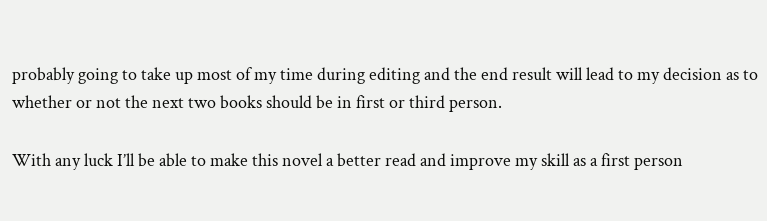probably going to take up most of my time during editing and the end result will lead to my decision as to whether or not the next two books should be in first or third person.

With any luck I’ll be able to make this novel a better read and improve my skill as a first person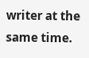writer at the same time.